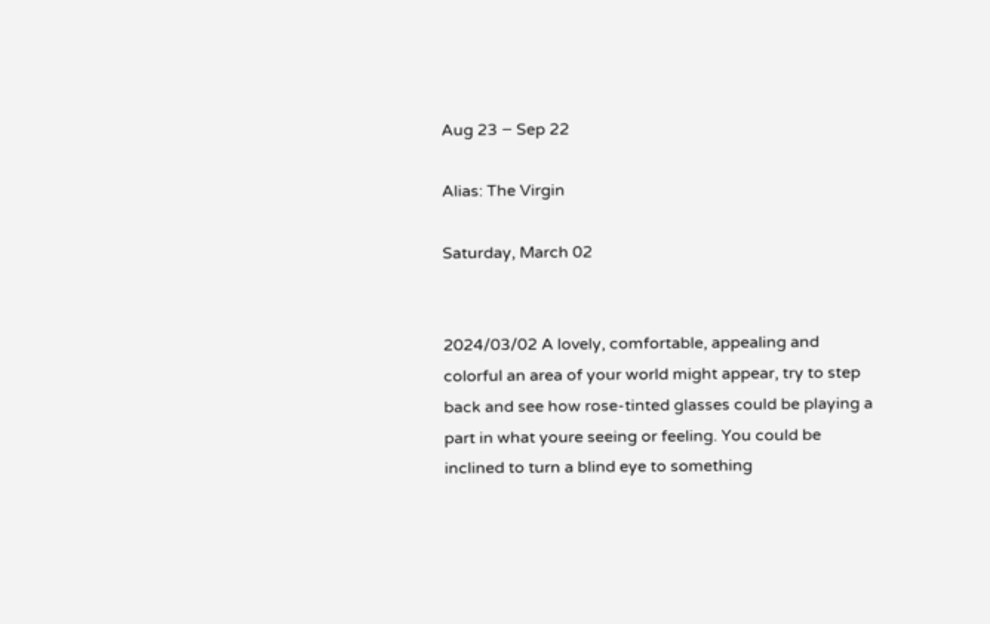Aug 23 − Sep 22

Alias: The Virgin

Saturday, March 02


2024/03/02 A lovely, comfortable, appealing and colorful an area of your world might appear, try to step back and see how rose-tinted glasses could be playing a part in what youre seeing or feeling. You could be inclined to turn a blind eye to something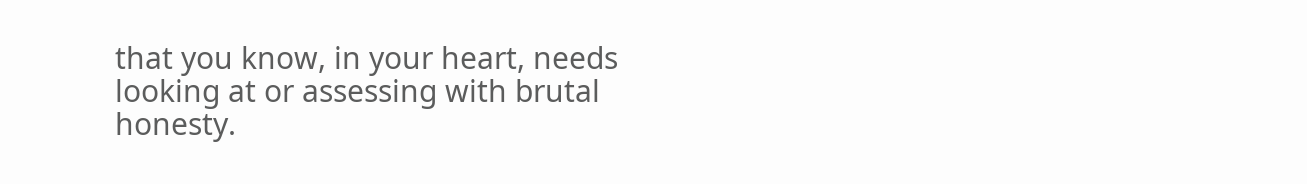that you know, in your heart, needs looking at or assessing with brutal honesty.